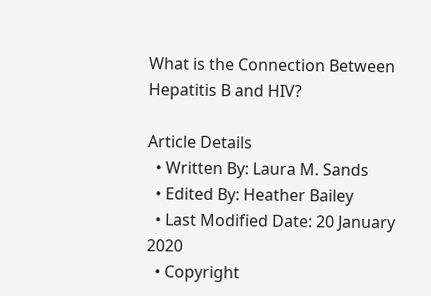What is the Connection Between Hepatitis B and HIV?

Article Details
  • Written By: Laura M. Sands
  • Edited By: Heather Bailey
  • Last Modified Date: 20 January 2020
  • Copyright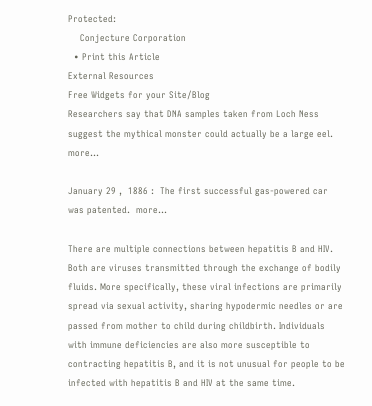Protected:
    Conjecture Corporation
  • Print this Article
External Resources
Free Widgets for your Site/Blog
Researchers say that DNA samples taken from Loch Ness suggest the mythical monster could actually be a large eel.  more...

January 29 ,  1886 :  The first successful gas-powered car was patented.  more...

There are multiple connections between hepatitis B and HIV. Both are viruses transmitted through the exchange of bodily fluids. More specifically, these viral infections are primarily spread via sexual activity, sharing hypodermic needles or are passed from mother to child during childbirth. Individuals with immune deficiencies are also more susceptible to contracting hepatitis B, and it is not unusual for people to be infected with hepatitis B and HIV at the same time.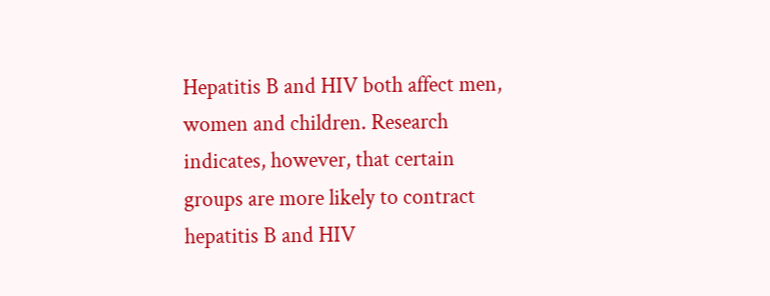Hepatitis B and HIV both affect men, women and children. Research indicates, however, that certain groups are more likely to contract hepatitis B and HIV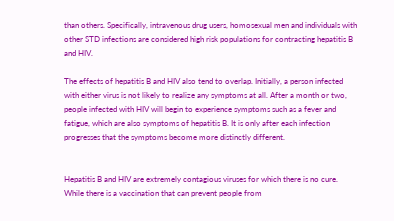than others. Specifically, intravenous drug users, homosexual men and individuals with other STD infections are considered high risk populations for contracting hepatitis B and HIV.

The effects of hepatitis B and HIV also tend to overlap. Initially, a person infected with either virus is not likely to realize any symptoms at all. After a month or two, people infected with HIV will begin to experience symptoms such as a fever and fatigue, which are also symptoms of hepatitis B. It is only after each infection progresses that the symptoms become more distinctly different.


Hepatitis B and HIV are extremely contagious viruses for which there is no cure. While there is a vaccination that can prevent people from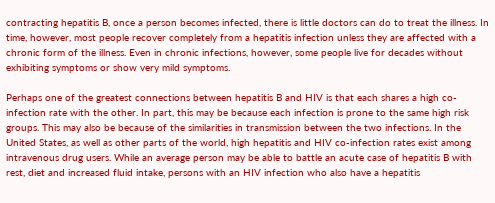contracting hepatitis B, once a person becomes infected, there is little doctors can do to treat the illness. In time, however, most people recover completely from a hepatitis infection unless they are affected with a chronic form of the illness. Even in chronic infections, however, some people live for decades without exhibiting symptoms or show very mild symptoms.

Perhaps one of the greatest connections between hepatitis B and HIV is that each shares a high co-infection rate with the other. In part, this may be because each infection is prone to the same high risk groups. This may also be because of the similarities in transmission between the two infections. In the United States, as well as other parts of the world, high hepatitis and HIV co-infection rates exist among intravenous drug users. While an average person may be able to battle an acute case of hepatitis B with rest, diet and increased fluid intake, persons with an HIV infection who also have a hepatitis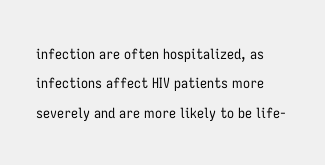infection are often hospitalized, as infections affect HIV patients more severely and are more likely to be life-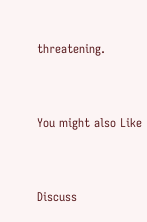threatening.


You might also Like


Discuss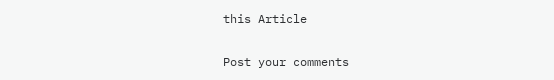this Article

Post your comments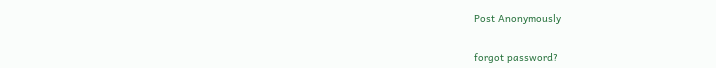Post Anonymously


forgot password?